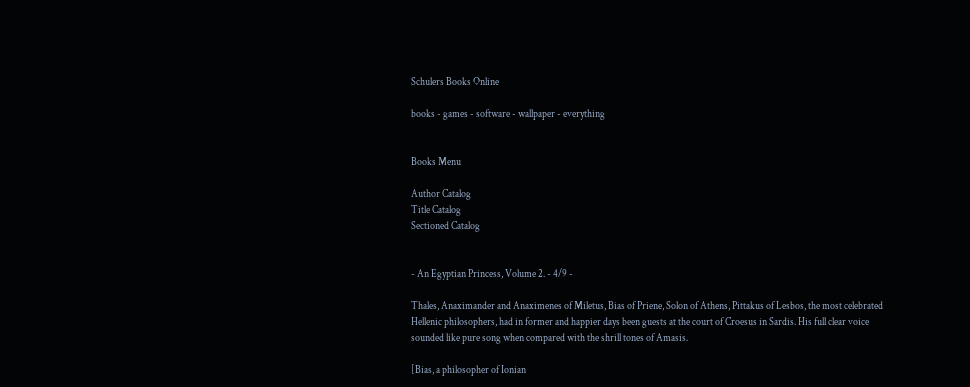Schulers Books Online

books - games - software - wallpaper - everything


Books Menu

Author Catalog
Title Catalog
Sectioned Catalog


- An Egyptian Princess, Volume 2. - 4/9 -

Thales, Anaximander and Anaximenes of Miletus, Bias of Priene, Solon of Athens, Pittakus of Lesbos, the most celebrated Hellenic philosophers, had in former and happier days been guests at the court of Croesus in Sardis. His full clear voice sounded like pure song when compared with the shrill tones of Amasis.

[Bias, a philosopher of Ionian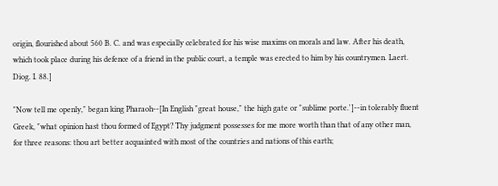origin, flourished about 560 B. C. and was especially celebrated for his wise maxims on morals and law. After his death, which took place during his defence of a friend in the public court, a temple was erected to him by his countrymen. Laert. Diog. I. 88.]

"Now tell me openly," began king Pharaoh--[In English "great house," the high gate or "sublime porte.']--in tolerably fluent Greek, "what opinion hast thou formed of Egypt? Thy judgment possesses for me more worth than that of any other man, for three reasons: thou art better acquainted with most of the countries and nations of this earth;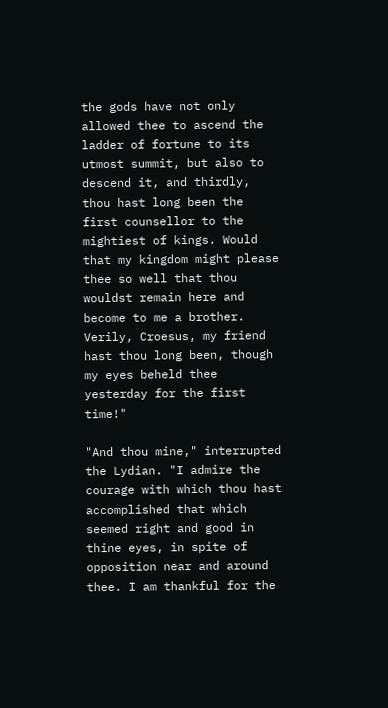the gods have not only allowed thee to ascend the ladder of fortune to its utmost summit, but also to descend it, and thirdly, thou hast long been the first counsellor to the mightiest of kings. Would that my kingdom might please thee so well that thou wouldst remain here and become to me a brother. Verily, Croesus, my friend hast thou long been, though my eyes beheld thee yesterday for the first time!"

"And thou mine," interrupted the Lydian. "I admire the courage with which thou hast accomplished that which seemed right and good in thine eyes, in spite of opposition near and around thee. I am thankful for the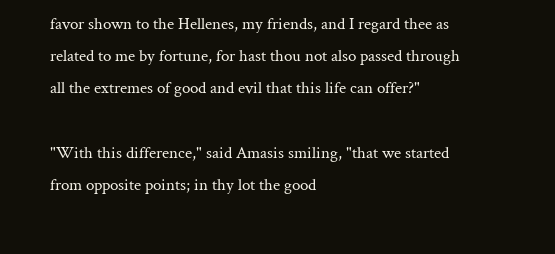favor shown to the Hellenes, my friends, and I regard thee as related to me by fortune, for hast thou not also passed through all the extremes of good and evil that this life can offer?"

"With this difference," said Amasis smiling, "that we started from opposite points; in thy lot the good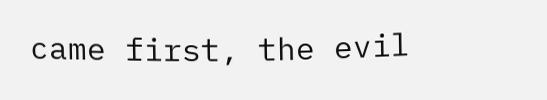came first, the evil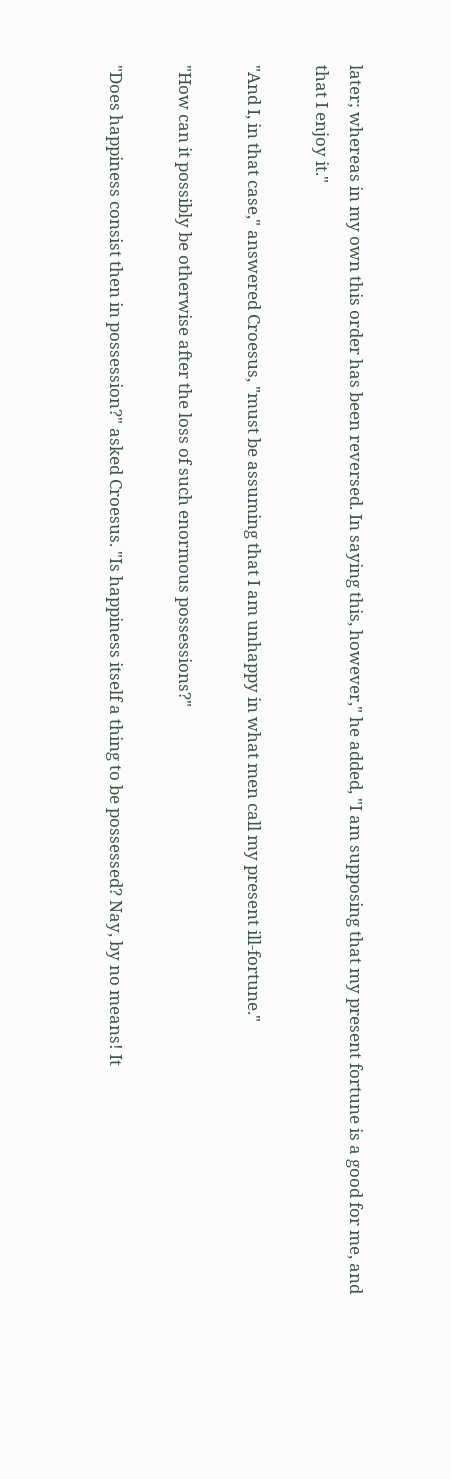later; whereas in my own this order has been reversed. In saying this, however," he added, "I am supposing that my present fortune is a good for me, and that I enjoy it."

"And I, in that case," answered Croesus, "must be assuming that I am unhappy in what men call my present ill-fortune."

"How can it possibly be otherwise after the loss of such enormous possessions?"

"Does happiness consist then in possession?" asked Croesus. "Is happiness itself a thing to be possessed? Nay, by no means! It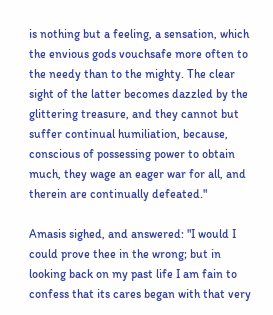is nothing but a feeling, a sensation, which the envious gods vouchsafe more often to the needy than to the mighty. The clear sight of the latter becomes dazzled by the glittering treasure, and they cannot but suffer continual humiliation, because, conscious of possessing power to obtain much, they wage an eager war for all, and therein are continually defeated."

Amasis sighed, and answered: "I would I could prove thee in the wrong; but in looking back on my past life I am fain to confess that its cares began with that very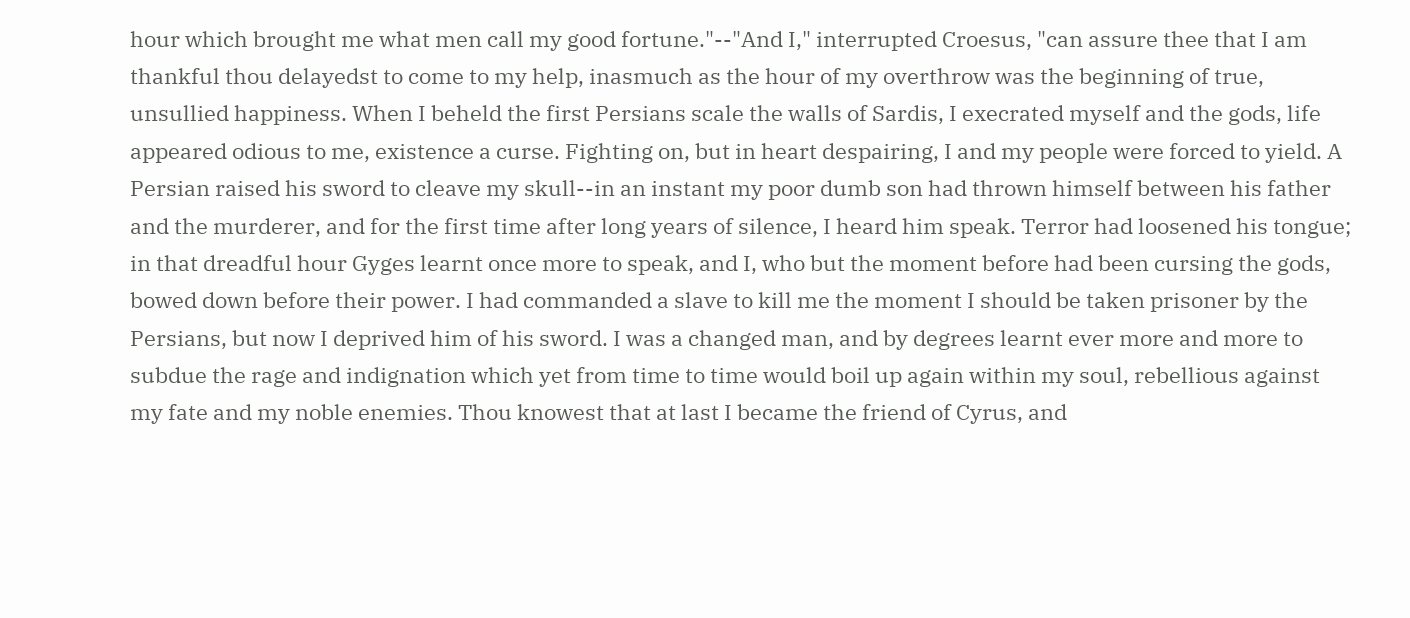hour which brought me what men call my good fortune."--"And I," interrupted Croesus, "can assure thee that I am thankful thou delayedst to come to my help, inasmuch as the hour of my overthrow was the beginning of true, unsullied happiness. When I beheld the first Persians scale the walls of Sardis, I execrated myself and the gods, life appeared odious to me, existence a curse. Fighting on, but in heart despairing, I and my people were forced to yield. A Persian raised his sword to cleave my skull--in an instant my poor dumb son had thrown himself between his father and the murderer, and for the first time after long years of silence, I heard him speak. Terror had loosened his tongue; in that dreadful hour Gyges learnt once more to speak, and I, who but the moment before had been cursing the gods, bowed down before their power. I had commanded a slave to kill me the moment I should be taken prisoner by the Persians, but now I deprived him of his sword. I was a changed man, and by degrees learnt ever more and more to subdue the rage and indignation which yet from time to time would boil up again within my soul, rebellious against my fate and my noble enemies. Thou knowest that at last I became the friend of Cyrus, and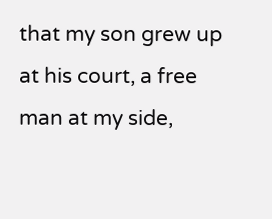that my son grew up at his court, a free man at my side,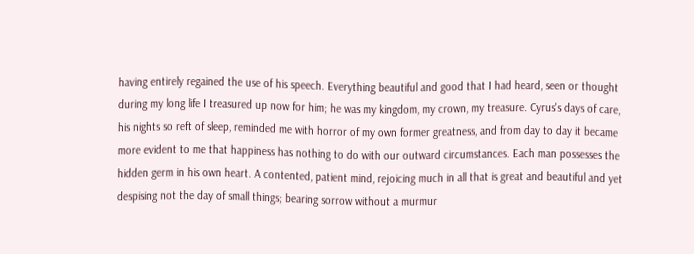having entirely regained the use of his speech. Everything beautiful and good that I had heard, seen or thought during my long life I treasured up now for him; he was my kingdom, my crown, my treasure. Cyrus's days of care, his nights so reft of sleep, reminded me with horror of my own former greatness, and from day to day it became more evident to me that happiness has nothing to do with our outward circumstances. Each man possesses the hidden germ in his own heart. A contented, patient mind, rejoicing much in all that is great and beautiful and yet despising not the day of small things; bearing sorrow without a murmur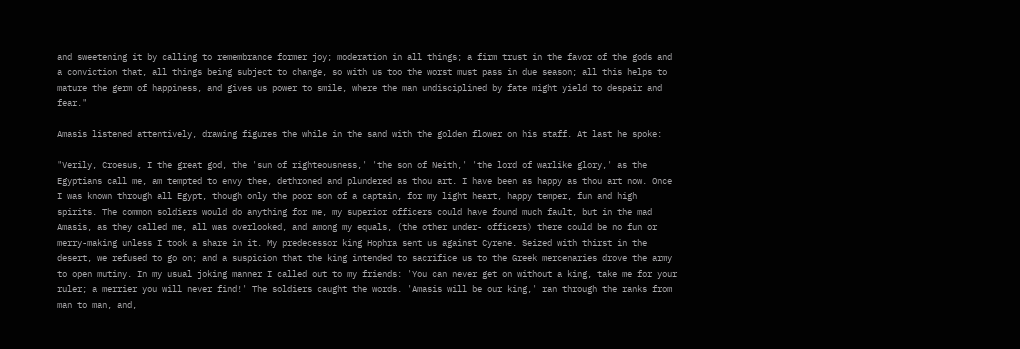and sweetening it by calling to remembrance former joy; moderation in all things; a firm trust in the favor of the gods and a conviction that, all things being subject to change, so with us too the worst must pass in due season; all this helps to mature the germ of happiness, and gives us power to smile, where the man undisciplined by fate might yield to despair and fear."

Amasis listened attentively, drawing figures the while in the sand with the golden flower on his staff. At last he spoke:

"Verily, Croesus, I the great god, the 'sun of righteousness,' 'the son of Neith,' 'the lord of warlike glory,' as the Egyptians call me, am tempted to envy thee, dethroned and plundered as thou art. I have been as happy as thou art now. Once I was known through all Egypt, though only the poor son of a captain, for my light heart, happy temper, fun and high spirits. The common soldiers would do anything for me, my superior officers could have found much fault, but in the mad Amasis, as they called me, all was overlooked, and among my equals, (the other under- officers) there could be no fun or merry-making unless I took a share in it. My predecessor king Hophra sent us against Cyrene. Seized with thirst in the desert, we refused to go on; and a suspicion that the king intended to sacrifice us to the Greek mercenaries drove the army to open mutiny. In my usual joking manner I called out to my friends: 'You can never get on without a king, take me for your ruler; a merrier you will never find!' The soldiers caught the words. 'Amasis will be our king,' ran through the ranks from man to man, and,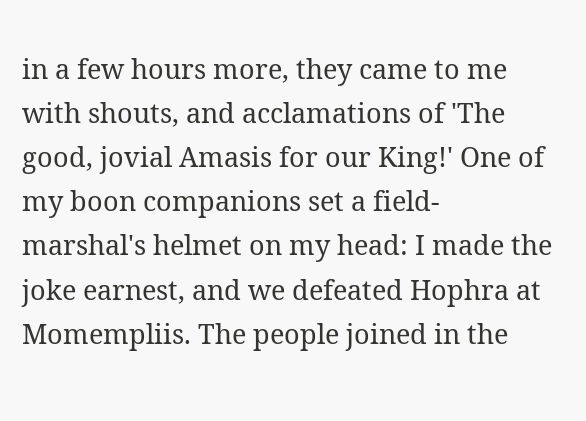in a few hours more, they came to me with shouts, and acclamations of 'The good, jovial Amasis for our King!' One of my boon companions set a field-marshal's helmet on my head: I made the joke earnest, and we defeated Hophra at Momempliis. The people joined in the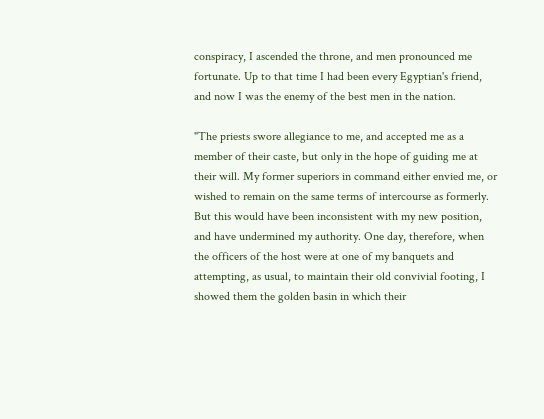conspiracy, I ascended the throne, and men pronounced me fortunate. Up to that time I had been every Egyptian's friend, and now I was the enemy of the best men in the nation.

"The priests swore allegiance to me, and accepted me as a member of their caste, but only in the hope of guiding me at their will. My former superiors in command either envied me, or wished to remain on the same terms of intercourse as formerly. But this would have been inconsistent with my new position, and have undermined my authority. One day, therefore, when the officers of the host were at one of my banquets and attempting, as usual, to maintain their old convivial footing, I showed them the golden basin in which their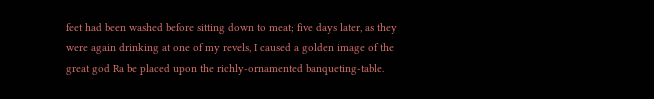feet had been washed before sitting down to meat; five days later, as they were again drinking at one of my revels, I caused a golden image of the great god Ra be placed upon the richly-ornamented banqueting-table.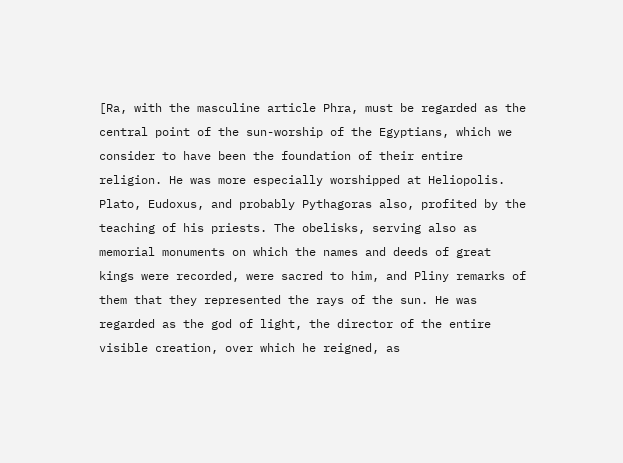[Ra, with the masculine article Phra, must be regarded as the central point of the sun-worship of the Egyptians, which we consider to have been the foundation of their entire religion. He was more especially worshipped at Heliopolis. Plato, Eudoxus, and probably Pythagoras also, profited by the teaching of his priests. The obelisks, serving also as memorial monuments on which the names and deeds of great kings were recorded, were sacred to him, and Pliny remarks of them that they represented the rays of the sun. He was regarded as the god of light, the director of the entire visible creation, over which he reigned, as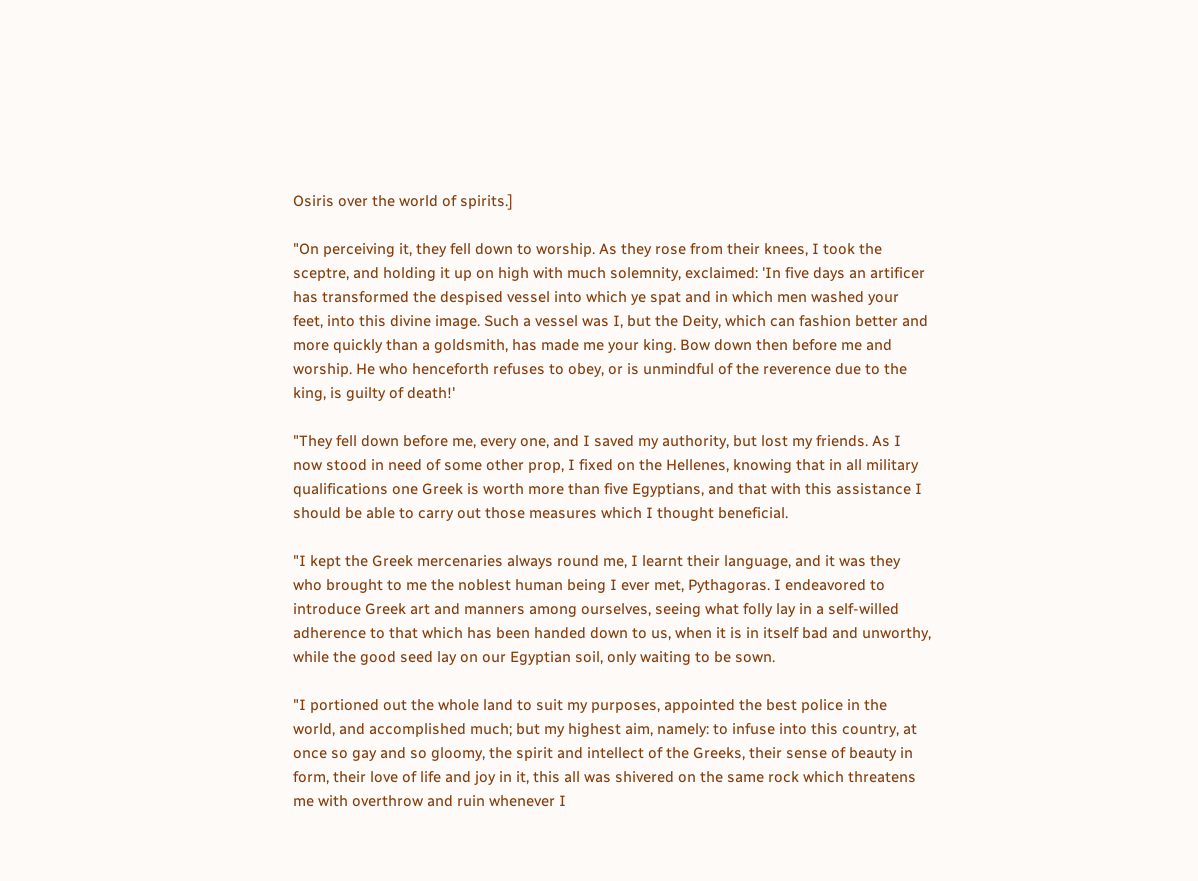Osiris over the world of spirits.]

"On perceiving it, they fell down to worship. As they rose from their knees, I took the sceptre, and holding it up on high with much solemnity, exclaimed: 'In five days an artificer has transformed the despised vessel into which ye spat and in which men washed your feet, into this divine image. Such a vessel was I, but the Deity, which can fashion better and more quickly than a goldsmith, has made me your king. Bow down then before me and worship. He who henceforth refuses to obey, or is unmindful of the reverence due to the king, is guilty of death!'

"They fell down before me, every one, and I saved my authority, but lost my friends. As I now stood in need of some other prop, I fixed on the Hellenes, knowing that in all military qualifications one Greek is worth more than five Egyptians, and that with this assistance I should be able to carry out those measures which I thought beneficial.

"I kept the Greek mercenaries always round me, I learnt their language, and it was they who brought to me the noblest human being I ever met, Pythagoras. I endeavored to introduce Greek art and manners among ourselves, seeing what folly lay in a self-willed adherence to that which has been handed down to us, when it is in itself bad and unworthy, while the good seed lay on our Egyptian soil, only waiting to be sown.

"I portioned out the whole land to suit my purposes, appointed the best police in the world, and accomplished much; but my highest aim, namely: to infuse into this country, at once so gay and so gloomy, the spirit and intellect of the Greeks, their sense of beauty in form, their love of life and joy in it, this all was shivered on the same rock which threatens me with overthrow and ruin whenever I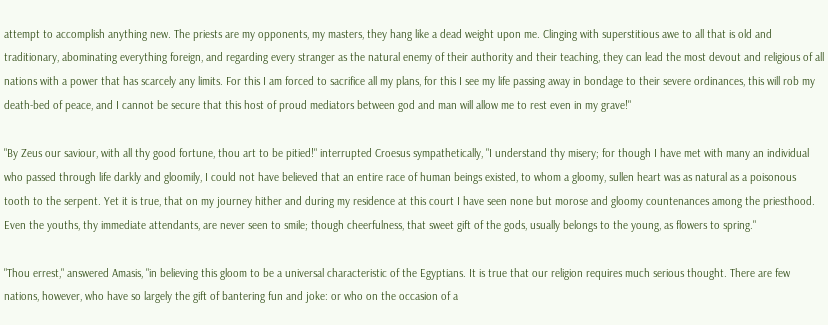attempt to accomplish anything new. The priests are my opponents, my masters, they hang like a dead weight upon me. Clinging with superstitious awe to all that is old and traditionary, abominating everything foreign, and regarding every stranger as the natural enemy of their authority and their teaching, they can lead the most devout and religious of all nations with a power that has scarcely any limits. For this I am forced to sacrifice all my plans, for this I see my life passing away in bondage to their severe ordinances, this will rob my death-bed of peace, and I cannot be secure that this host of proud mediators between god and man will allow me to rest even in my grave!"

"By Zeus our saviour, with all thy good fortune, thou art to be pitied!" interrupted Croesus sympathetically, "I understand thy misery; for though I have met with many an individual who passed through life darkly and gloomily, I could not have believed that an entire race of human beings existed, to whom a gloomy, sullen heart was as natural as a poisonous tooth to the serpent. Yet it is true, that on my journey hither and during my residence at this court I have seen none but morose and gloomy countenances among the priesthood. Even the youths, thy immediate attendants, are never seen to smile; though cheerfulness, that sweet gift of the gods, usually belongs to the young, as flowers to spring."

"Thou errest," answered Amasis, "in believing this gloom to be a universal characteristic of the Egyptians. It is true that our religion requires much serious thought. There are few nations, however, who have so largely the gift of bantering fun and joke: or who on the occasion of a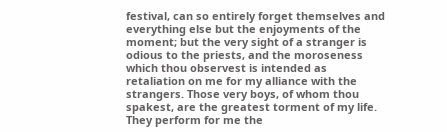festival, can so entirely forget themselves and everything else but the enjoyments of the moment; but the very sight of a stranger is odious to the priests, and the moroseness which thou observest is intended as retaliation on me for my alliance with the strangers. Those very boys, of whom thou spakest, are the greatest torment of my life. They perform for me the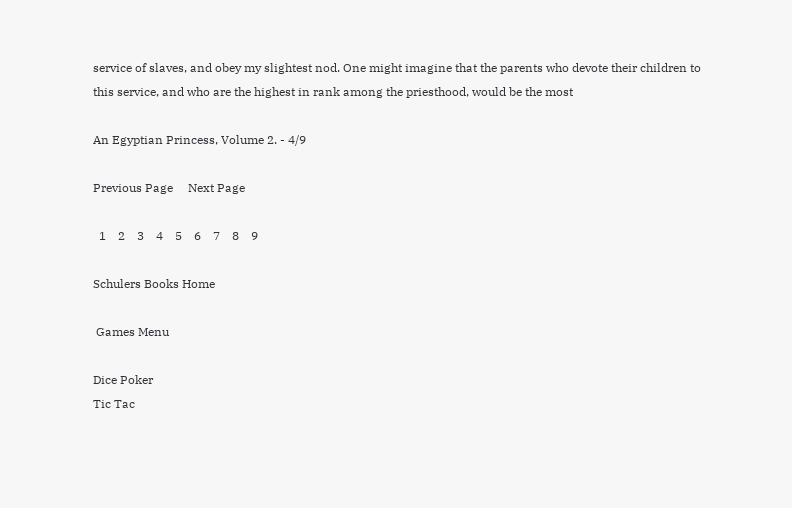service of slaves, and obey my slightest nod. One might imagine that the parents who devote their children to this service, and who are the highest in rank among the priesthood, would be the most

An Egyptian Princess, Volume 2. - 4/9

Previous Page     Next Page

  1    2    3    4    5    6    7    8    9

Schulers Books Home

 Games Menu

Dice Poker
Tic Tac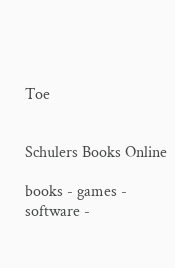Toe


Schulers Books Online

books - games - software -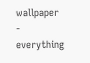wallpaper - everything